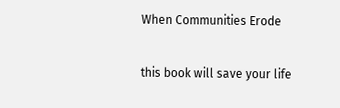When Communities Erode

this book will save your life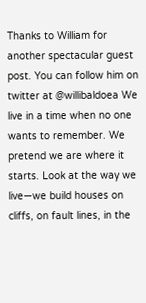Thanks to William for another spectacular guest post. You can follow him on twitter at @willibaldoea We live in a time when no one wants to remember. We pretend we are where it starts. Look at the way we live—we build houses on cliffs, on fault lines, in the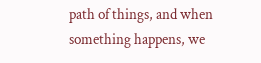path of things, and when something happens, we